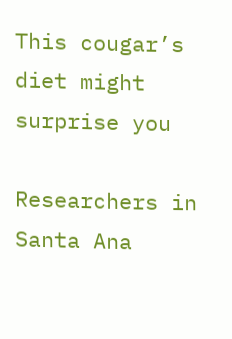This cougar’s diet might surprise you

Researchers in Santa Ana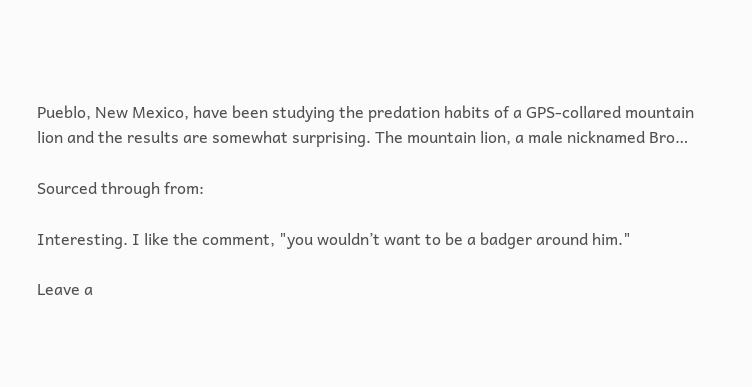Pueblo, New Mexico, have been studying the predation habits of a GPS-collared mountain lion and the results are somewhat surprising. The mountain lion, a male nicknamed Bro…

Sourced through from:

Interesting. I like the comment, "you wouldn’t want to be a badger around him."

Leave a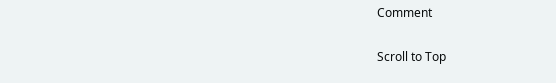Comment

Scroll to Top